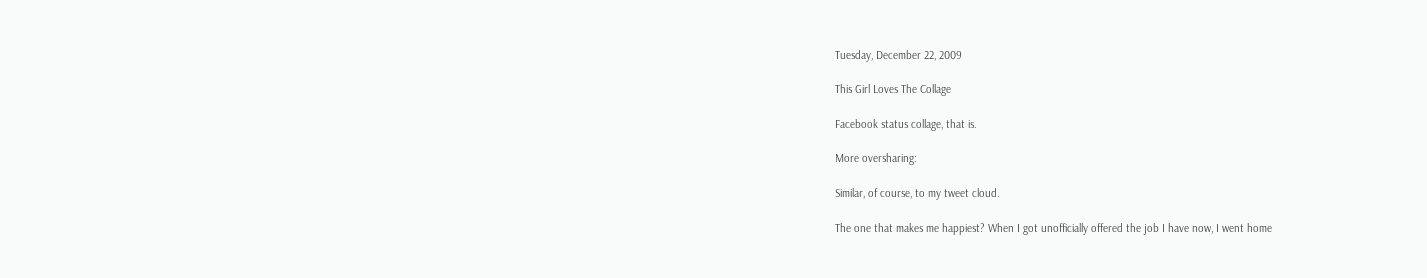Tuesday, December 22, 2009

This Girl Loves The Collage

Facebook status collage, that is.

More oversharing:

Similar, of course, to my tweet cloud.

The one that makes me happiest? When I got unofficially offered the job I have now, I went home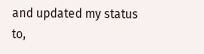and updated my status to,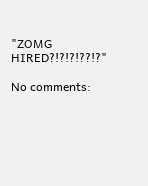"ZOMG HIRED?!?!?!??!?"

No comments: